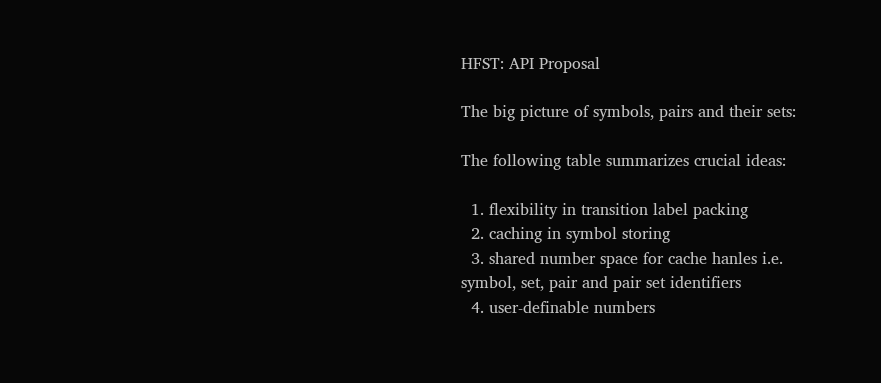HFST: API Proposal

The big picture of symbols, pairs and their sets:

The following table summarizes crucial ideas:

  1. flexibility in transition label packing
  2. caching in symbol storing
  3. shared number space for cache hanles i.e. symbol, set, pair and pair set identifiers
  4. user-definable numbers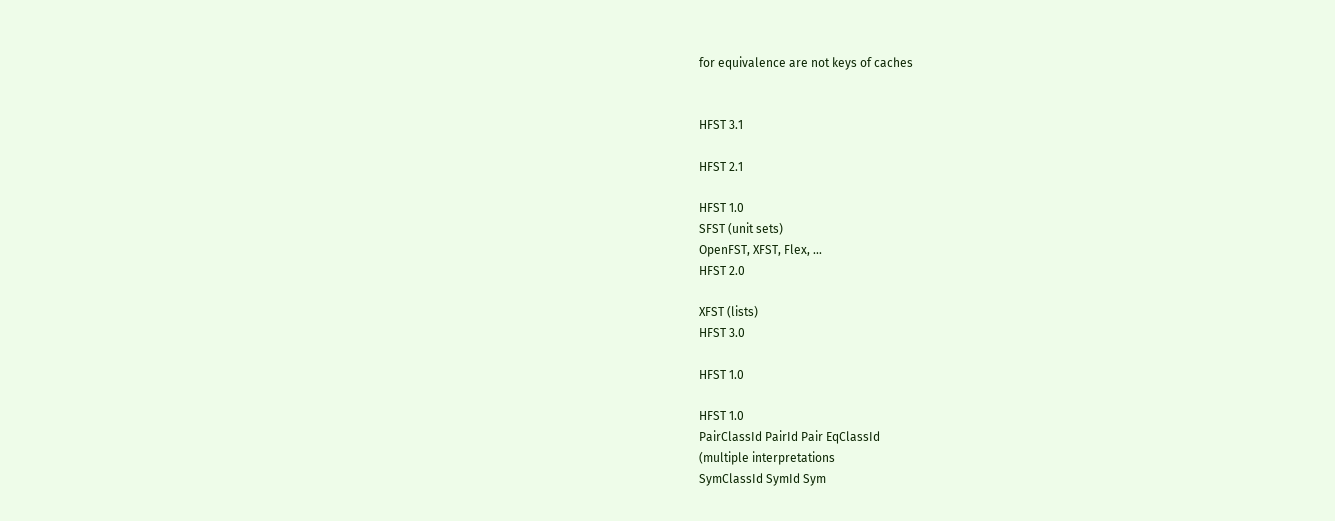for equivalence are not keys of caches


HFST 3.1

HFST 2.1

HFST 1.0
SFST (unit sets)
OpenFST, XFST, Flex, ...
HFST 2.0

XFST (lists)
HFST 3.0

HFST 1.0

HFST 1.0
PairClassId PairId Pair EqClassId
(multiple interpretations
SymClassId SymId Sym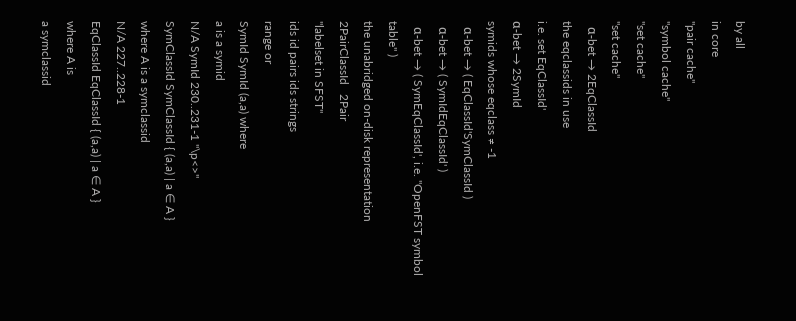by all
in core
"pair cache"
"symbol cache"
"set cache"
"set cache"
  α-bet → 2EqClassId
the eqclassids in use
i.e. set EqClassId'
α-bet → 2SymId
symids whose eqclass ≠ -1
  α-bet → ( EqClassId'SymClassId )
  α-bet → ( SymIdEqClassId' )
  α-bet → ( SymEqClassId', i.e. "OpenFST symbol table" )
the unabridged on-disk representation
2PairClassId   2Pair
"labelset in SFST"
ids id pairs ids strings
range or
SymId SymId (a,a) where
a is a symid
N/A SymId 230..231-1 "\p<>"
SymClassId SymClassId { (a,a) | a ∈ A }
where A is a symclassid
N/A 227..228-1
EqClassId EqClassId { (a,a) | a ∈ A }
where A is
a symclassid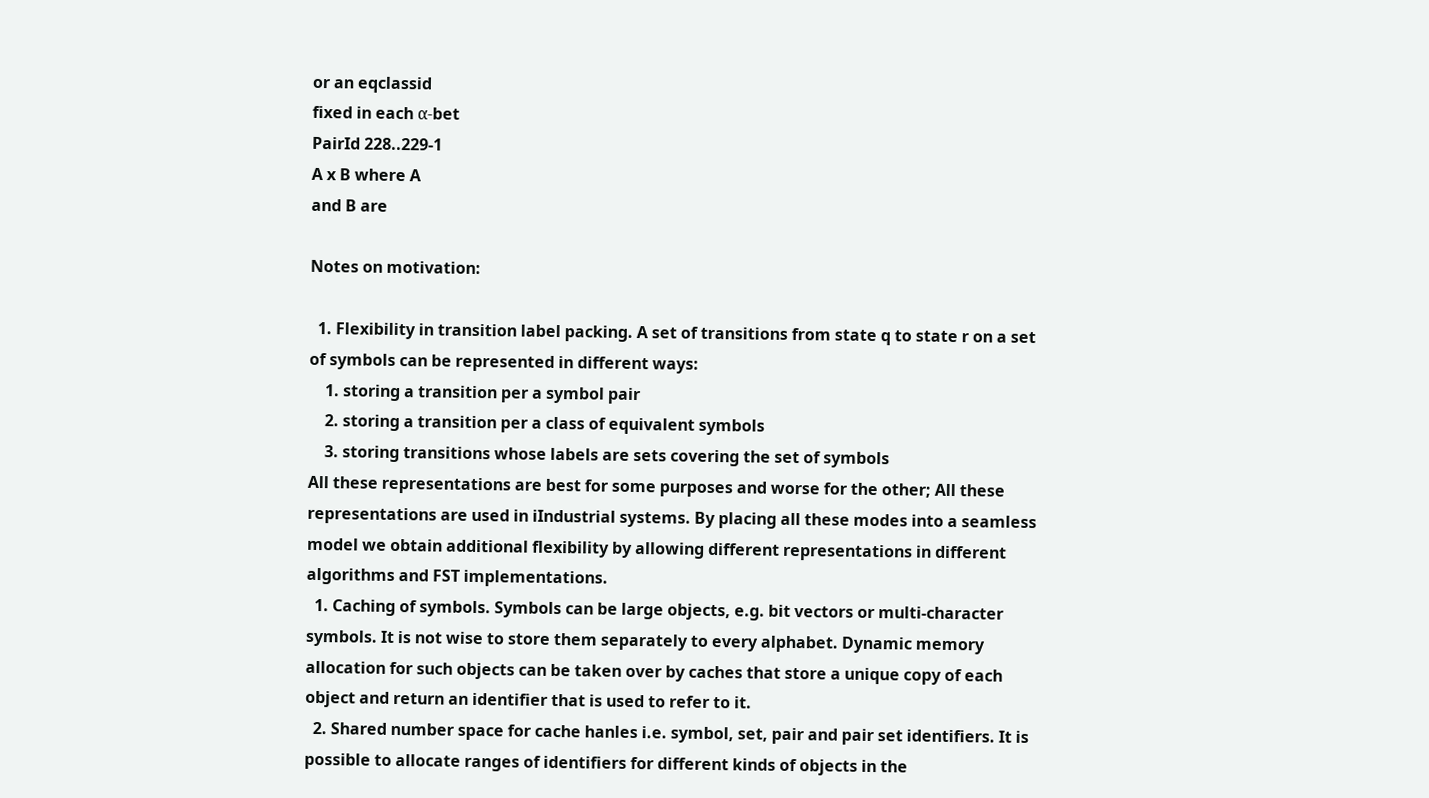or an eqclassid
fixed in each α-bet
PairId 228..229-1
A x B where A
and B are

Notes on motivation:

  1. Flexibility in transition label packing. A set of transitions from state q to state r on a set of symbols can be represented in different ways:
    1. storing a transition per a symbol pair
    2. storing a transition per a class of equivalent symbols
    3. storing transitions whose labels are sets covering the set of symbols
All these representations are best for some purposes and worse for the other; All these representations are used in iIndustrial systems. By placing all these modes into a seamless model we obtain additional flexibility by allowing different representations in different algorithms and FST implementations.
  1. Caching of symbols. Symbols can be large objects, e.g. bit vectors or multi-character symbols. It is not wise to store them separately to every alphabet. Dynamic memory allocation for such objects can be taken over by caches that store a unique copy of each object and return an identifier that is used to refer to it.
  2. Shared number space for cache hanles i.e. symbol, set, pair and pair set identifiers. It is possible to allocate ranges of identifiers for different kinds of objects in the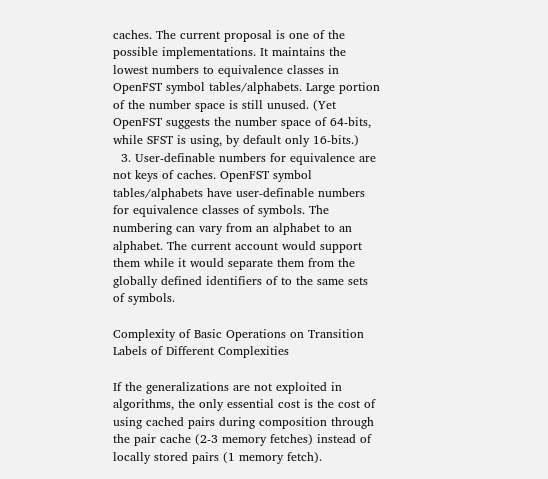caches. The current proposal is one of the possible implementations. It maintains the lowest numbers to equivalence classes in OpenFST symbol tables/alphabets. Large portion of the number space is still unused. (Yet OpenFST suggests the number space of 64-bits, while SFST is using, by default only 16-bits.)
  3. User-definable numbers for equivalence are not keys of caches. OpenFST symbol tables/alphabets have user-definable numbers for equivalence classes of symbols. The numbering can vary from an alphabet to an alphabet. The current account would support them while it would separate them from the globally defined identifiers of to the same sets of symbols.

Complexity of Basic Operations on Transition Labels of Different Complexities

If the generalizations are not exploited in algorithms, the only essential cost is the cost of using cached pairs during composition through the pair cache (2-3 memory fetches) instead of locally stored pairs (1 memory fetch).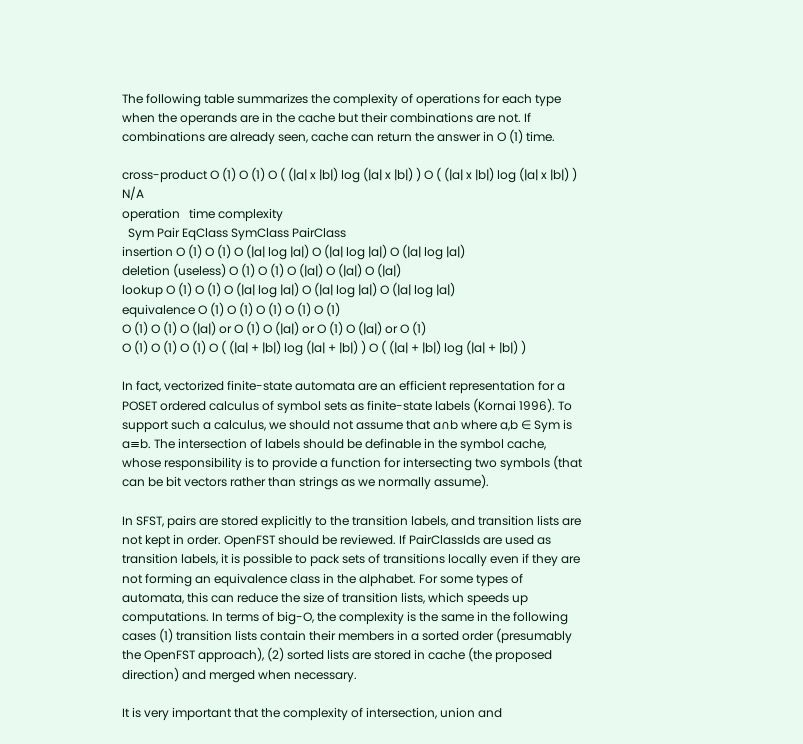The following table summarizes the complexity of operations for each type when the operands are in the cache but their combinations are not. If combinations are already seen, cache can return the answer in O (1) time.

cross-product O (1) O (1) O ( (|a| x |b|) log (|a| x |b|) ) O ( (|a| x |b|) log (|a| x |b|) ) N/A
operation   time complexity
  Sym Pair EqClass SymClass PairClass
insertion O (1) O (1) O (|a| log |a|) O (|a| log |a|) O (|a| log |a|)
deletion (useless) O (1) O (1) O (|a|) O (|a|) O (|a|)
lookup O (1) O (1) O (|a| log |a|) O (|a| log |a|) O (|a| log |a|)
equivalence O (1) O (1) O (1) O (1) O (1)
O (1) O (1) O (|a|) or O (1) O (|a|) or O (1) O (|a|) or O (1)
O (1) O (1) O (1) O ( (|a| + |b|) log (|a| + |b|) ) O ( (|a| + |b|) log (|a| + |b|) )

In fact, vectorized finite-state automata are an efficient representation for a POSET ordered calculus of symbol sets as finite-state labels (Kornai 1996). To support such a calculus, we should not assume that a∩b where a,b ∈ Sym is a≡b. The intersection of labels should be definable in the symbol cache, whose responsibility is to provide a function for intersecting two symbols (that can be bit vectors rather than strings as we normally assume).

In SFST, pairs are stored explicitly to the transition labels, and transition lists are not kept in order. OpenFST should be reviewed. If PairClassIds are used as transition labels, it is possible to pack sets of transitions locally even if they are not forming an equivalence class in the alphabet. For some types of automata, this can reduce the size of transition lists, which speeds up computations. In terms of big-O, the complexity is the same in the following cases (1) transition lists contain their members in a sorted order (presumably the OpenFST approach), (2) sorted lists are stored in cache (the proposed direction) and merged when necessary.

It is very important that the complexity of intersection, union and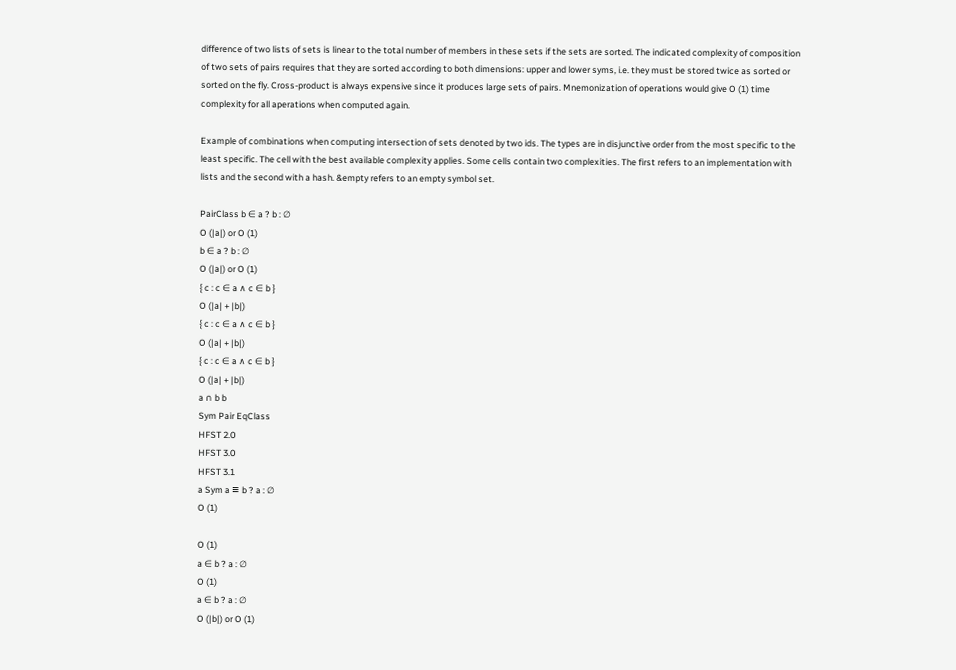difference of two lists of sets is linear to the total number of members in these sets if the sets are sorted. The indicated complexity of composition of two sets of pairs requires that they are sorted according to both dimensions: upper and lower syms, i.e. they must be stored twice as sorted or sorted on the fly. Cross-product is always expensive since it produces large sets of pairs. Mnemonization of operations would give O (1) time complexity for all aperations when computed again.

Example of combinations when computing intersection of sets denoted by two ids. The types are in disjunctive order from the most specific to the least specific. The cell with the best available complexity applies. Some cells contain two complexities. The first refers to an implementation with lists and the second with a hash. &empty refers to an empty symbol set.

PairClass b ∈ a ? b : ∅
O (|a|) or O (1)
b ∈ a ? b : ∅
O (|a|) or O (1)
{ c : c ∈ a ∧ c ∈ b }
O (|a| + |b|)
{ c : c ∈ a ∧ c ∈ b }
O (|a| + |b|)
{ c : c ∈ a ∧ c ∈ b }
O (|a| + |b|)
a ∩ b b
Sym Pair EqClass
HFST 2.0
HFST 3.0
HFST 3.1
a Sym a ≡ b ? a : ∅
O (1)

O (1)
a ∈ b ? a : ∅
O (1)
a ∈ b ? a : ∅
O (|b|) or O (1)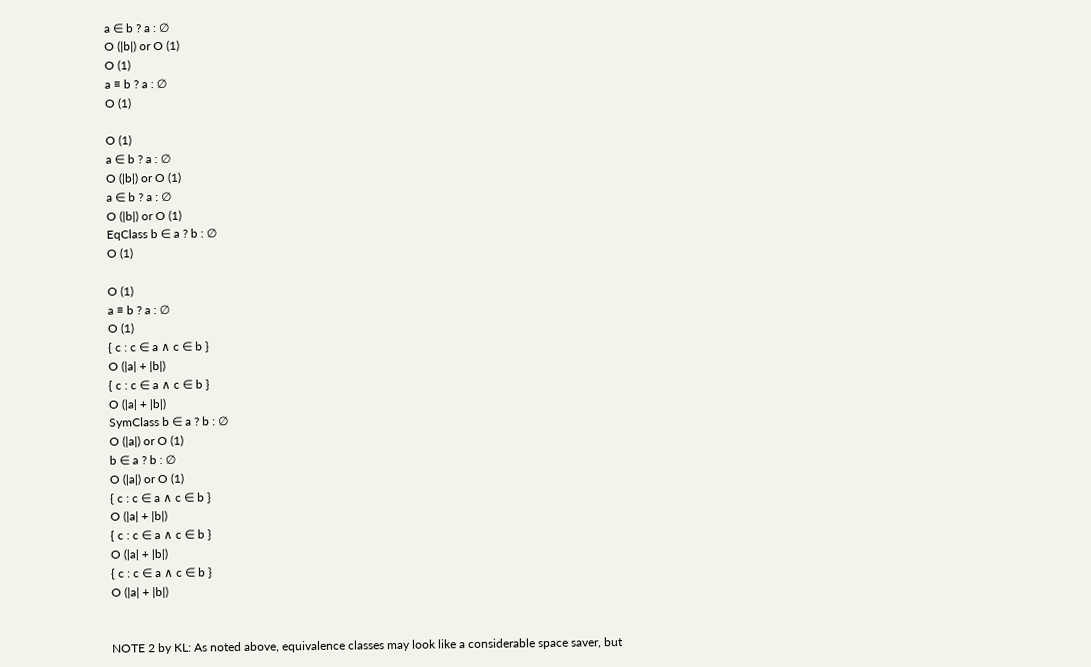a ∈ b ? a : ∅
O (|b|) or O (1)
O (1)
a ≡ b ? a : ∅
O (1)

O (1)
a ∈ b ? a : ∅
O (|b|) or O (1)
a ∈ b ? a : ∅
O (|b|) or O (1)
EqClass b ∈ a ? b : ∅
O (1)

O (1)
a ≡ b ? a : ∅
O (1)
{ c : c ∈ a ∧ c ∈ b }
O (|a| + |b|)
{ c : c ∈ a ∧ c ∈ b }
O (|a| + |b|)
SymClass b ∈ a ? b : ∅
O (|a|) or O (1)
b ∈ a ? b : ∅
O (|a|) or O (1)
{ c : c ∈ a ∧ c ∈ b }
O (|a| + |b|)
{ c : c ∈ a ∧ c ∈ b }
O (|a| + |b|)
{ c : c ∈ a ∧ c ∈ b }
O (|a| + |b|)


NOTE 2 by KL: As noted above, equivalence classes may look like a considerable space saver, but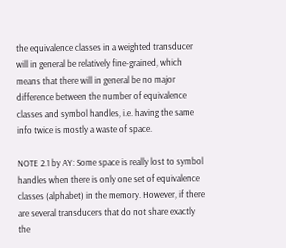the equivalence classes in a weighted transducer will in general be relatively fine-grained, which means that there will in general be no major difference between the number of equivalence classes and symbol handles, i.e. having the same info twice is mostly a waste of space.

NOTE 2.1 by AY: Some space is really lost to symbol handles when there is only one set of equivalence classes (alphabet) in the memory. However, if there are several transducers that do not share exactly the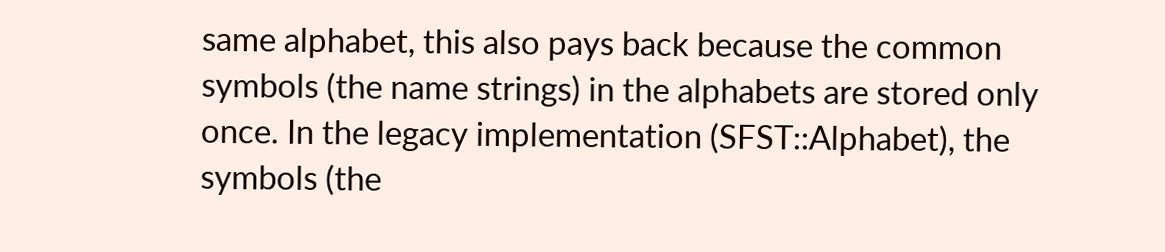same alphabet, this also pays back because the common symbols (the name strings) in the alphabets are stored only once. In the legacy implementation (SFST::Alphabet), the symbols (the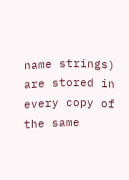name strings) are stored in every copy of the same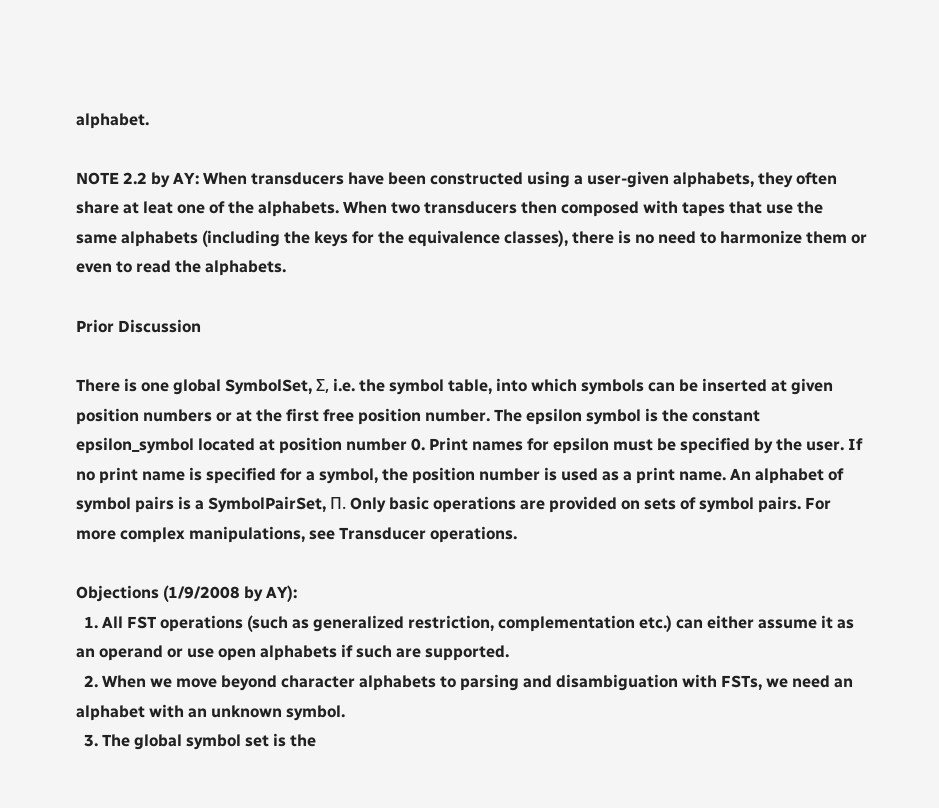alphabet.

NOTE 2.2 by AY: When transducers have been constructed using a user-given alphabets, they often share at leat one of the alphabets. When two transducers then composed with tapes that use the same alphabets (including the keys for the equivalence classes), there is no need to harmonize them or even to read the alphabets.

Prior Discussion

There is one global SymbolSet, Σ, i.e. the symbol table, into which symbols can be inserted at given position numbers or at the first free position number. The epsilon symbol is the constant epsilon_symbol located at position number 0. Print names for epsilon must be specified by the user. If no print name is specified for a symbol, the position number is used as a print name. An alphabet of symbol pairs is a SymbolPairSet, Π. Only basic operations are provided on sets of symbol pairs. For more complex manipulations, see Transducer operations.

Objections (1/9/2008 by AY):
  1. All FST operations (such as generalized restriction, complementation etc.) can either assume it as an operand or use open alphabets if such are supported.
  2. When we move beyond character alphabets to parsing and disambiguation with FSTs, we need an alphabet with an unknown symbol.
  3. The global symbol set is the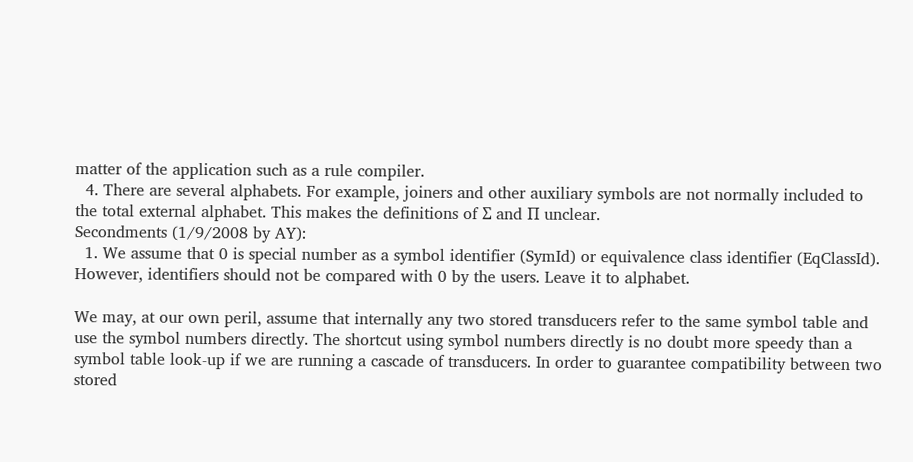matter of the application such as a rule compiler.
  4. There are several alphabets. For example, joiners and other auxiliary symbols are not normally included to the total external alphabet. This makes the definitions of Σ and Π unclear.
Secondments (1/9/2008 by AY):
  1. We assume that 0 is special number as a symbol identifier (SymId) or equivalence class identifier (EqClassId). However, identifiers should not be compared with 0 by the users. Leave it to alphabet.

We may, at our own peril, assume that internally any two stored transducers refer to the same symbol table and use the symbol numbers directly. The shortcut using symbol numbers directly is no doubt more speedy than a symbol table look-up if we are running a cascade of transducers. In order to guarantee compatibility between two stored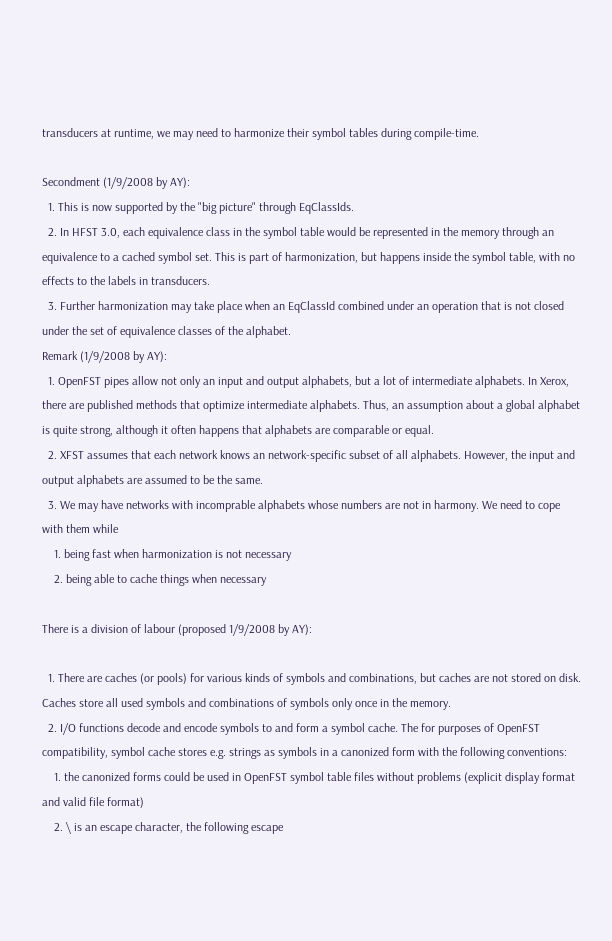transducers at runtime, we may need to harmonize their symbol tables during compile-time.

Secondment (1/9/2008 by AY):
  1. This is now supported by the "big picture" through EqClassIds.
  2. In HFST 3.0, each equivalence class in the symbol table would be represented in the memory through an equivalence to a cached symbol set. This is part of harmonization, but happens inside the symbol table, with no effects to the labels in transducers.
  3. Further harmonization may take place when an EqClassId combined under an operation that is not closed under the set of equivalence classes of the alphabet.
Remark (1/9/2008 by AY):
  1. OpenFST pipes allow not only an input and output alphabets, but a lot of intermediate alphabets. In Xerox, there are published methods that optimize intermediate alphabets. Thus, an assumption about a global alphabet is quite strong, although it often happens that alphabets are comparable or equal.
  2. XFST assumes that each network knows an network-specific subset of all alphabets. However, the input and output alphabets are assumed to be the same.
  3. We may have networks with incomprable alphabets whose numbers are not in harmony. We need to cope with them while
    1. being fast when harmonization is not necessary
    2. being able to cache things when necessary

There is a division of labour (proposed 1/9/2008 by AY):

  1. There are caches (or pools) for various kinds of symbols and combinations, but caches are not stored on disk. Caches store all used symbols and combinations of symbols only once in the memory.
  2. I/O functions decode and encode symbols to and form a symbol cache. The for purposes of OpenFST compatibility, symbol cache stores e.g. strings as symbols in a canonized form with the following conventions:
    1. the canonized forms could be used in OpenFST symbol table files without problems (explicit display format and valid file format)
    2. \ is an escape character, the following escape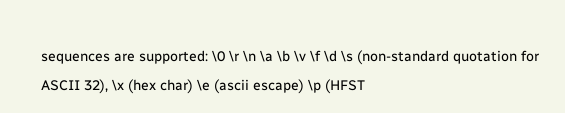sequences are supported: \0 \r \n \a \b \v \f \d \s (non-standard quotation for ASCII 32), \x (hex char) \e (ascii escape) \p (HFST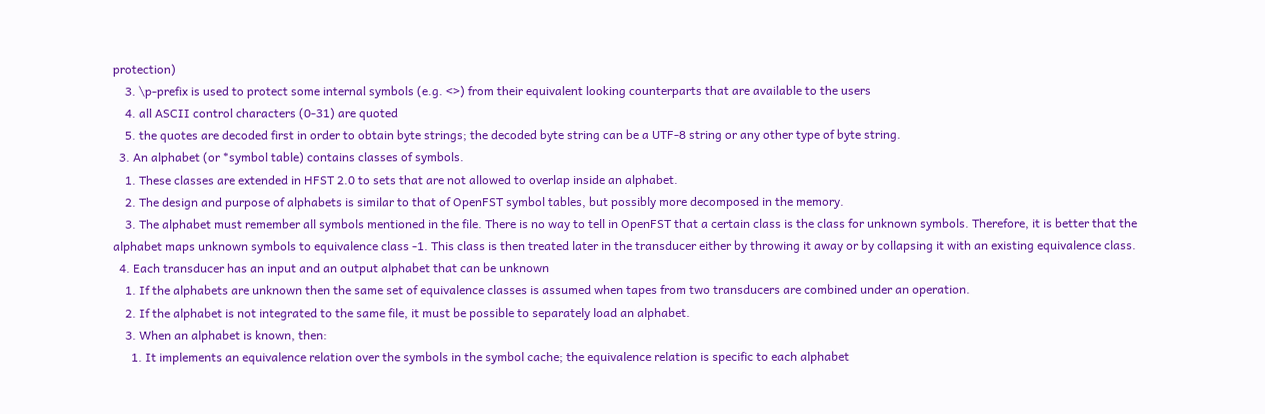protection)
    3. \p-prefix is used to protect some internal symbols (e.g. <>) from their equivalent looking counterparts that are available to the users
    4. all ASCII control characters (0-31) are quoted
    5. the quotes are decoded first in order to obtain byte strings; the decoded byte string can be a UTF-8 string or any other type of byte string.
  3. An alphabet (or *symbol table) contains classes of symbols.
    1. These classes are extended in HFST 2.0 to sets that are not allowed to overlap inside an alphabet.
    2. The design and purpose of alphabets is similar to that of OpenFST symbol tables, but possibly more decomposed in the memory.
    3. The alphabet must remember all symbols mentioned in the file. There is no way to tell in OpenFST that a certain class is the class for unknown symbols. Therefore, it is better that the alphabet maps unknown symbols to equivalence class -1. This class is then treated later in the transducer either by throwing it away or by collapsing it with an existing equivalence class.
  4. Each transducer has an input and an output alphabet that can be unknown
    1. If the alphabets are unknown then the same set of equivalence classes is assumed when tapes from two transducers are combined under an operation.
    2. If the alphabet is not integrated to the same file, it must be possible to separately load an alphabet.
    3. When an alphabet is known, then:
      1. It implements an equivalence relation over the symbols in the symbol cache; the equivalence relation is specific to each alphabet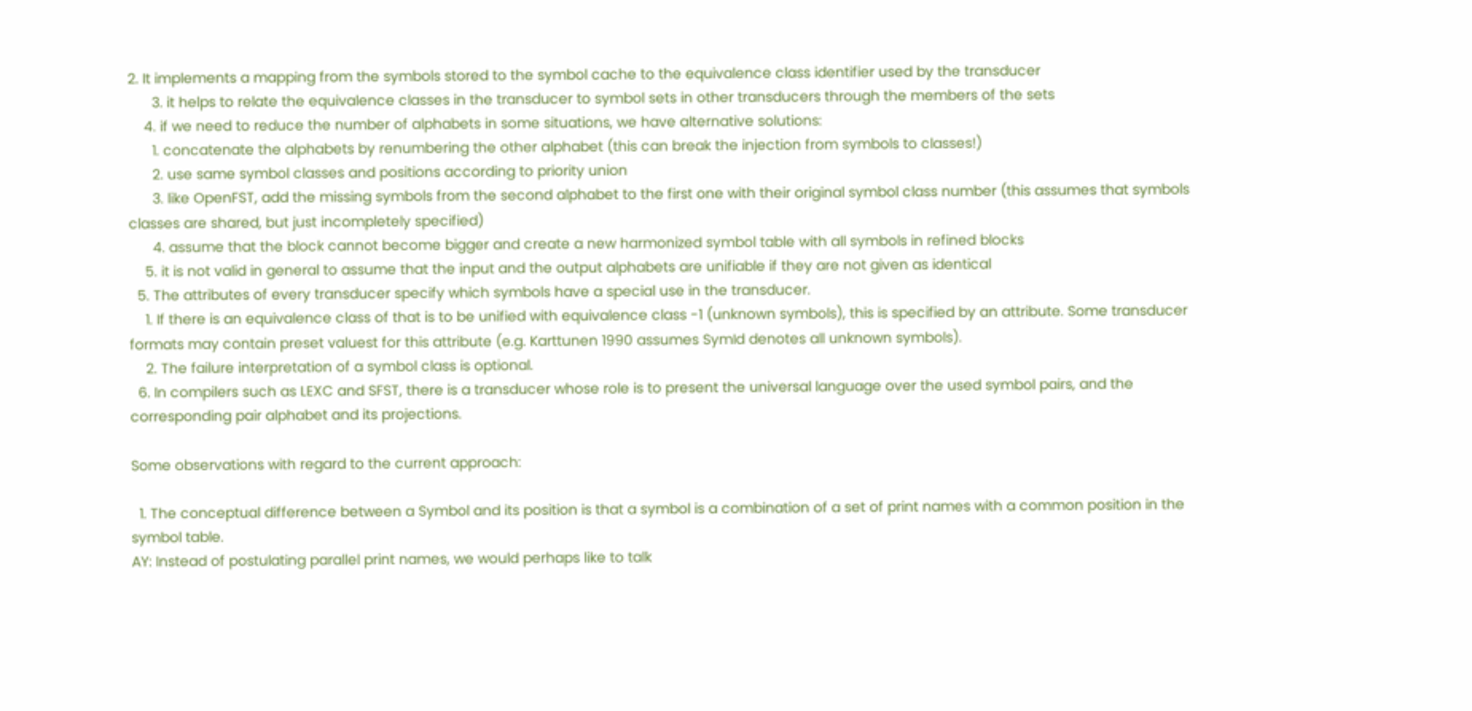2. It implements a mapping from the symbols stored to the symbol cache to the equivalence class identifier used by the transducer
      3. it helps to relate the equivalence classes in the transducer to symbol sets in other transducers through the members of the sets
    4. if we need to reduce the number of alphabets in some situations, we have alternative solutions:
      1. concatenate the alphabets by renumbering the other alphabet (this can break the injection from symbols to classes!)
      2. use same symbol classes and positions according to priority union
      3. like OpenFST, add the missing symbols from the second alphabet to the first one with their original symbol class number (this assumes that symbols classes are shared, but just incompletely specified)
      4. assume that the block cannot become bigger and create a new harmonized symbol table with all symbols in refined blocks
    5. it is not valid in general to assume that the input and the output alphabets are unifiable if they are not given as identical
  5. The attributes of every transducer specify which symbols have a special use in the transducer.
    1. If there is an equivalence class of that is to be unified with equivalence class -1 (unknown symbols), this is specified by an attribute. Some transducer formats may contain preset valuest for this attribute (e.g. Karttunen 1990 assumes SymId denotes all unknown symbols).
    2. The failure interpretation of a symbol class is optional.
  6. In compilers such as LEXC and SFST, there is a transducer whose role is to present the universal language over the used symbol pairs, and the corresponding pair alphabet and its projections.

Some observations with regard to the current approach:

  1. The conceptual difference between a Symbol and its position is that a symbol is a combination of a set of print names with a common position in the symbol table.
AY: Instead of postulating parallel print names, we would perhaps like to talk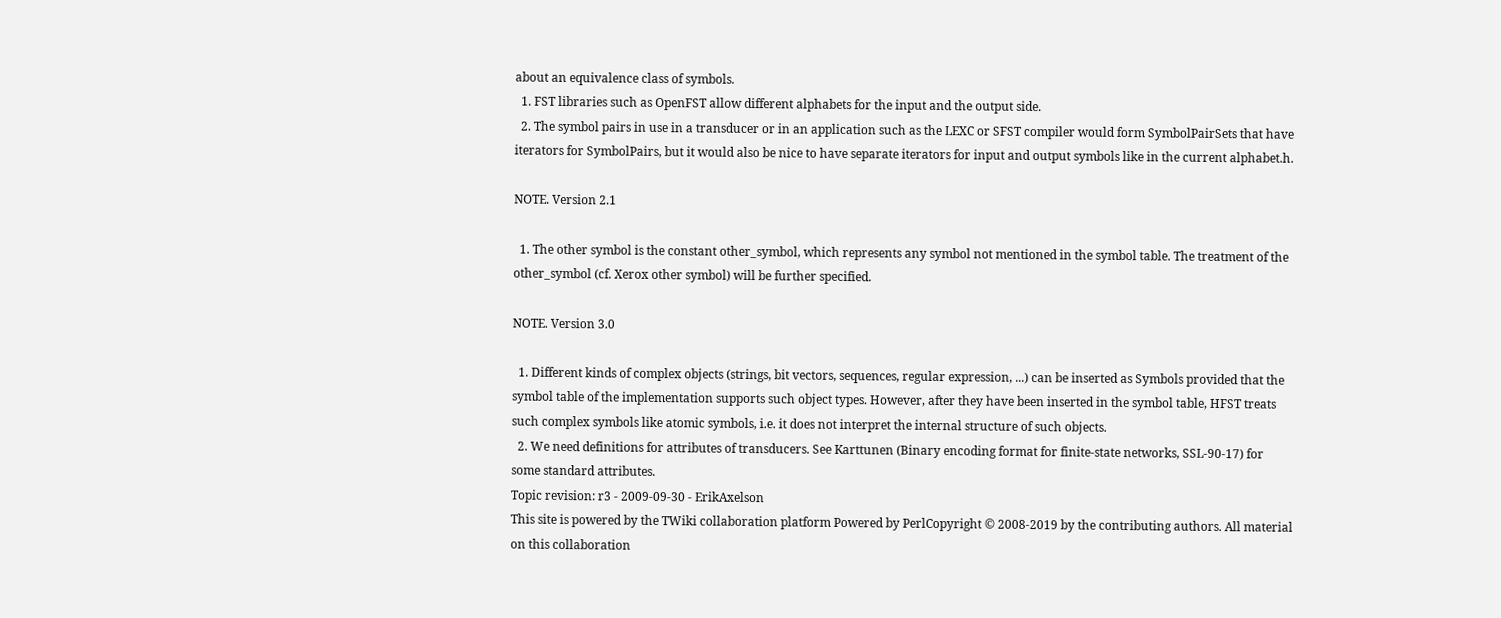about an equivalence class of symbols.
  1. FST libraries such as OpenFST allow different alphabets for the input and the output side.
  2. The symbol pairs in use in a transducer or in an application such as the LEXC or SFST compiler would form SymbolPairSets that have iterators for SymbolPairs, but it would also be nice to have separate iterators for input and output symbols like in the current alphabet.h.

NOTE. Version 2.1

  1. The other symbol is the constant other_symbol, which represents any symbol not mentioned in the symbol table. The treatment of the other_symbol (cf. Xerox other symbol) will be further specified.

NOTE. Version 3.0

  1. Different kinds of complex objects (strings, bit vectors, sequences, regular expression, ...) can be inserted as Symbols provided that the symbol table of the implementation supports such object types. However, after they have been inserted in the symbol table, HFST treats such complex symbols like atomic symbols, i.e. it does not interpret the internal structure of such objects.
  2. We need definitions for attributes of transducers. See Karttunen (Binary encoding format for finite-state networks, SSL-90-17) for some standard attributes.
Topic revision: r3 - 2009-09-30 - ErikAxelson
This site is powered by the TWiki collaboration platform Powered by PerlCopyright © 2008-2019 by the contributing authors. All material on this collaboration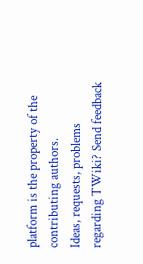platform is the property of the contributing authors.
Ideas, requests, problems regarding TWiki? Send feedback